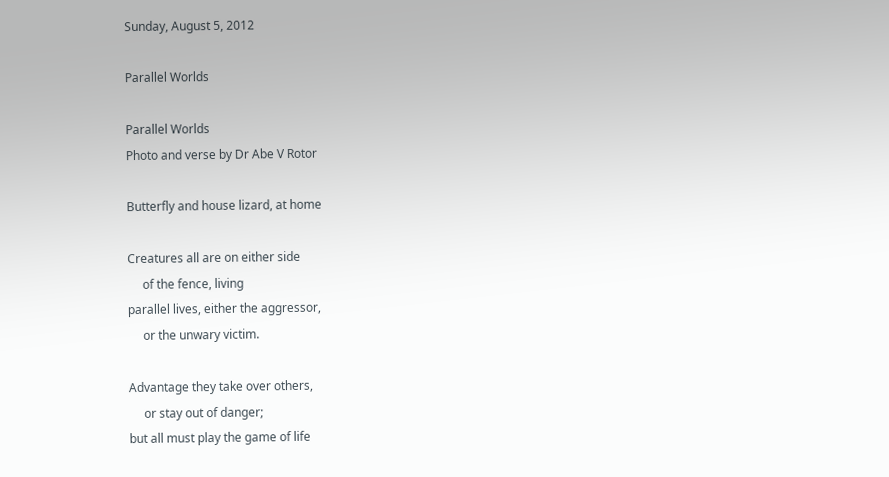Sunday, August 5, 2012

Parallel Worlds

Parallel Worlds
Photo and verse by Dr Abe V Rotor

Butterfly and house lizard, at home

Creatures all are on either side
     of the fence, living
parallel lives, either the aggressor,
     or the unwary victim.

Advantage they take over others,
     or stay out of danger;
but all must play the game of life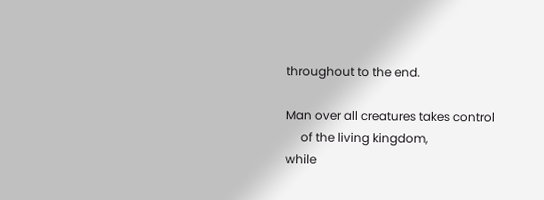throughout to the end.

Man over all creatures takes control
     of the living kingdom,
while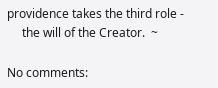providence takes the third role -
     the will of the Creator.  ~

No comments: